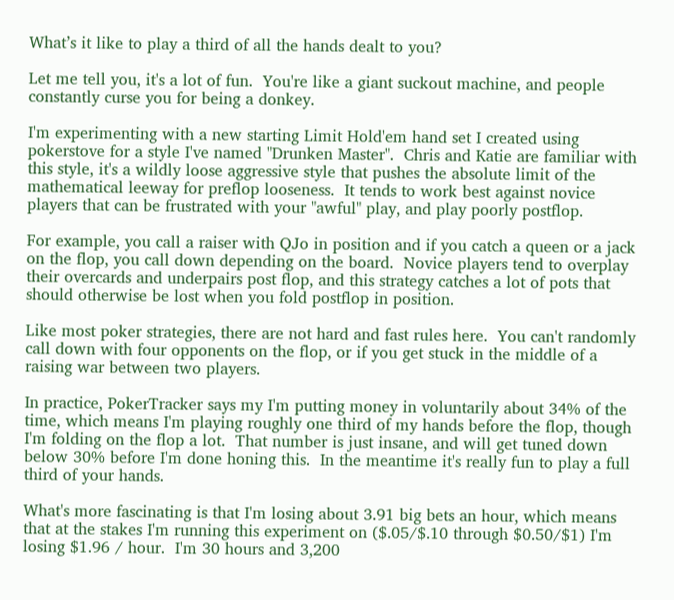What’s it like to play a third of all the hands dealt to you?

Let me tell you, it's a lot of fun.  You're like a giant suckout machine, and people constantly curse you for being a donkey.

I'm experimenting with a new starting Limit Hold'em hand set I created using pokerstove for a style I've named "Drunken Master".  Chris and Katie are familiar with this style, it's a wildly loose aggressive style that pushes the absolute limit of the mathematical leeway for preflop looseness.  It tends to work best against novice players that can be frustrated with your "awful" play, and play poorly postflop.

For example, you call a raiser with QJo in position and if you catch a queen or a jack on the flop, you call down depending on the board.  Novice players tend to overplay their overcards and underpairs post flop, and this strategy catches a lot of pots that should otherwise be lost when you fold postflop in position.

Like most poker strategies, there are not hard and fast rules here.  You can't randomly call down with four opponents on the flop, or if you get stuck in the middle of a raising war between two players.

In practice, PokerTracker says my I'm putting money in voluntarily about 34% of the time, which means I'm playing roughly one third of my hands before the flop, though I'm folding on the flop a lot.  That number is just insane, and will get tuned down below 30% before I'm done honing this.  In the meantime it's really fun to play a full third of your hands.

What's more fascinating is that I'm losing about 3.91 big bets an hour, which means that at the stakes I'm running this experiment on ($.05/$.10 through $0.50/$1) I'm losing $1.96 / hour.  I'm 30 hours and 3,200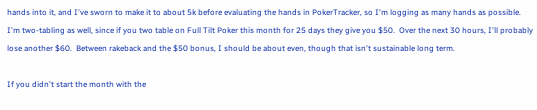hands into it, and I've sworn to make it to about 5k before evaluating the hands in PokerTracker, so I'm logging as many hands as possible.  I'm two-tabling as well, since if you two table on Full Tilt Poker this month for 25 days they give you $50.  Over the next 30 hours, I'll probably lose another $60.  Between rakeback and the $50 bonus, I should be about even, though that isn't sustainable long term.

If you didn't start the month with the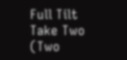Full Tilt Take Two (Two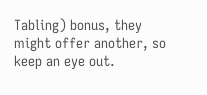Tabling) bonus, they might offer another, so keep an eye out.